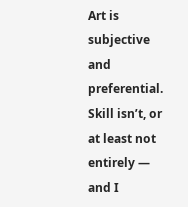Art is subjective and preferential. Skill isn’t, or at least not entirely — and I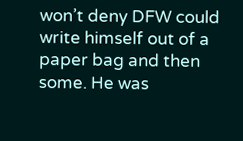won’t deny DFW could write himself out of a paper bag and then some. He was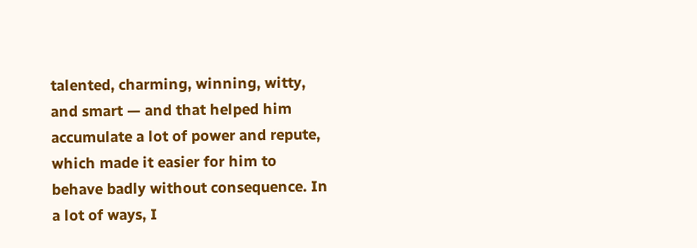talented, charming, winning, witty, and smart — and that helped him accumulate a lot of power and repute, which made it easier for him to behave badly without consequence. In a lot of ways, I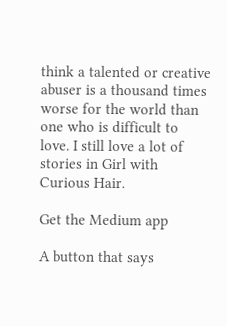think a talented or creative abuser is a thousand times worse for the world than one who is difficult to love. I still love a lot of stories in Girl with Curious Hair.

Get the Medium app

A button that says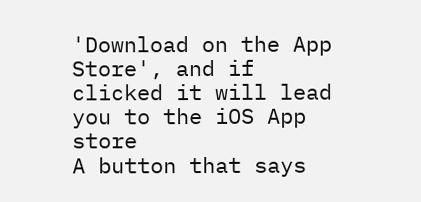'Download on the App Store', and if clicked it will lead you to the iOS App store
A button that says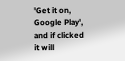'Get it on, Google Play', and if clicked it will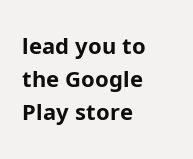lead you to the Google Play store